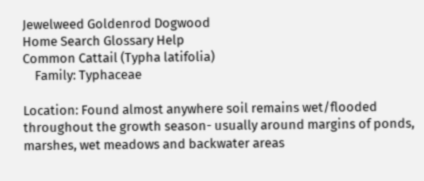Jewelweed Goldenrod Dogwood
Home Search Glossary Help
Common Cattail (Typha latifolia)
    Family: Typhaceae

Location: Found almost anywhere soil remains wet/flooded throughout the growth season- usually around margins of ponds, marshes, wet meadows and backwater areas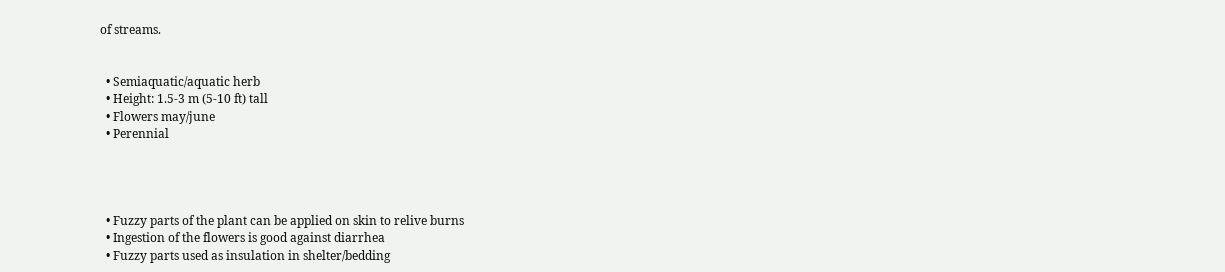of streams.


  • Semiaquatic/aquatic herb
  • Height: 1.5-3 m (5-10 ft) tall
  • Flowers may/june
  • Perennial




  • Fuzzy parts of the plant can be applied on skin to relive burns
  • Ingestion of the flowers is good against diarrhea
  • Fuzzy parts used as insulation in shelter/bedding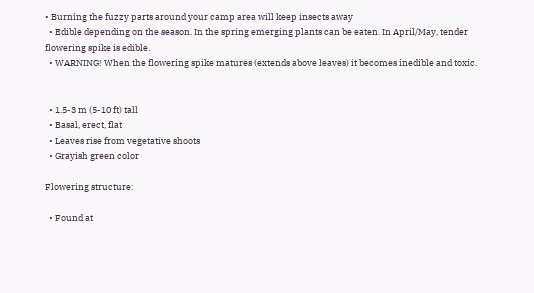• Burning the fuzzy parts around your camp area will keep insects away
  • Edible depending on the season. In the spring emerging plants can be eaten. In April/May, tender flowering spike is edible.
  • WARNING! When the flowering spike matures (extends above leaves) it becomes inedible and toxic.


  • 1.5-3 m (5-10 ft) tall
  • Basal, erect, flat
  • Leaves rise from vegetative shoots
  • Grayish green color

Flowering structure:

  • Found at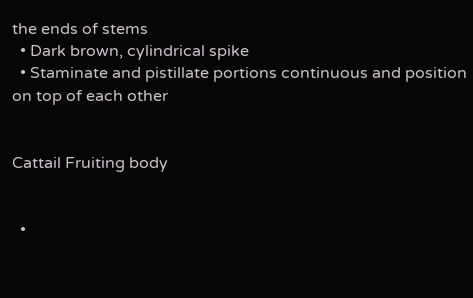the ends of stems
  • Dark brown, cylindrical spike
  • Staminate and pistillate portions continuous and position on top of each other


Cattail Fruiting body


  •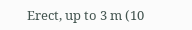Erect, up to 3 m (10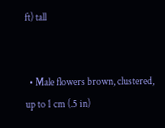ft) tall


  • Male flowers brown, clustered, up to 1 cm (.5 in)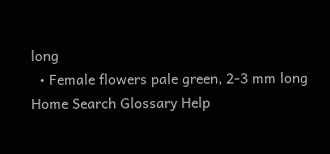long
  • Female flowers pale green, 2-3 mm long
Home Search Glossary Help